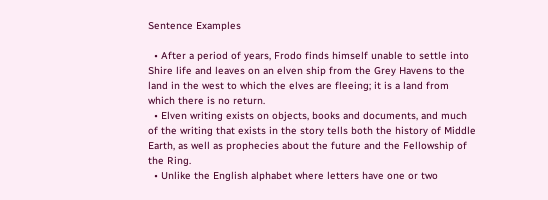Sentence Examples

  • After a period of years, Frodo finds himself unable to settle into Shire life and leaves on an elven ship from the Grey Havens to the land in the west to which the elves are fleeing; it is a land from which there is no return.
  • Elven writing exists on objects, books and documents, and much of the writing that exists in the story tells both the history of Middle Earth, as well as prophecies about the future and the Fellowship of the Ring.
  • Unlike the English alphabet where letters have one or two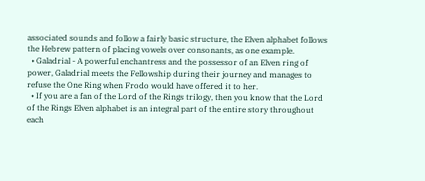associated sounds and follow a fairly basic structure, the Elven alphabet follows the Hebrew pattern of placing vowels over consonants, as one example.
  • Galadrial - A powerful enchantress and the possessor of an Elven ring of power, Galadrial meets the Fellowship during their journey and manages to refuse the One Ring when Frodo would have offered it to her.
  • If you are a fan of the Lord of the Rings trilogy, then you know that the Lord of the Rings Elven alphabet is an integral part of the entire story throughout each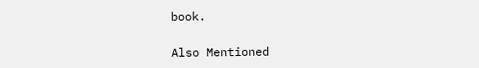book.

Also Mentioned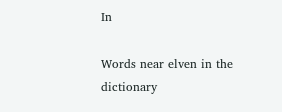In

Words near elven in the dictionary